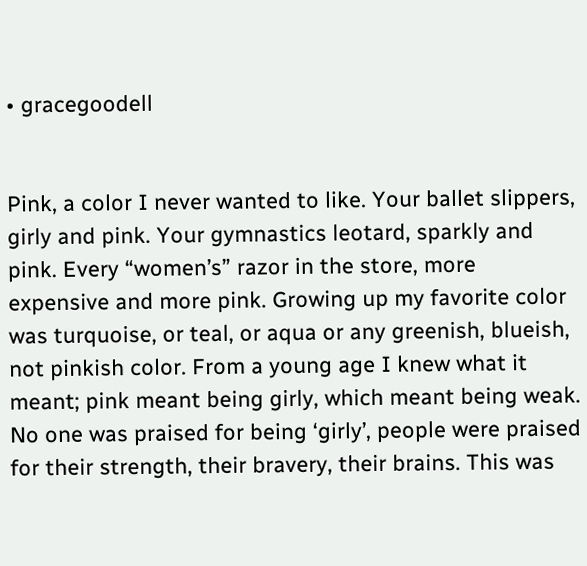• gracegoodell


Pink, a color I never wanted to like. Your ballet slippers, girly and pink. Your gymnastics leotard, sparkly and pink. Every “women’s” razor in the store, more expensive and more pink. Growing up my favorite color was turquoise, or teal, or aqua or any greenish, blueish, not pinkish color. From a young age I knew what it meant; pink meant being girly, which meant being weak. No one was praised for being ‘girly’, people were praised for their strength, their bravery, their brains. This was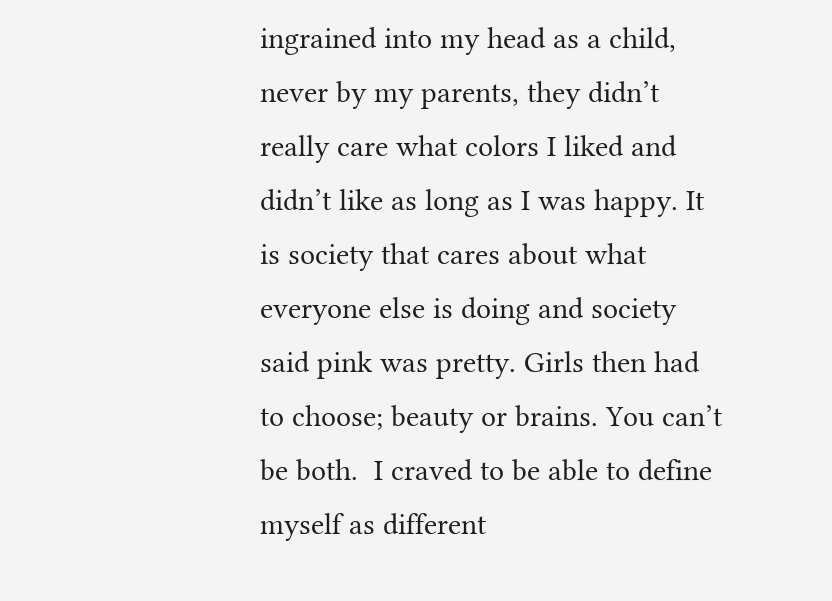ingrained into my head as a child, never by my parents, they didn’t really care what colors I liked and didn’t like as long as I was happy. It is society that cares about what everyone else is doing and society said pink was pretty. Girls then had to choose; beauty or brains. You can’t be both.  I craved to be able to define myself as different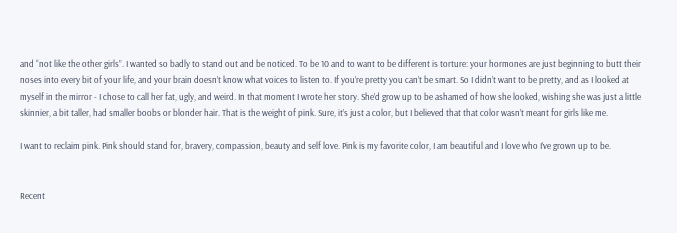and “not like the other girls”. I wanted so badly to stand out and be noticed. To be 10 and to want to be different is torture: your hormones are just beginning to butt their noses into every bit of your life, and your brain doesn’t know what voices to listen to. If you’re pretty you can’t be smart. So I didn’t want to be pretty, and as I looked at myself in the mirror - I chose to call her fat, ugly, and weird. In that moment I wrote her story. She’d grow up to be ashamed of how she looked, wishing she was just a little skinnier, a bit taller, had smaller boobs or blonder hair. That is the weight of pink. Sure, it’s just a color, but I believed that that color wasn’t meant for girls like me.

I want to reclaim pink. Pink should stand for, bravery, compassion, beauty and self love. Pink is my favorite color, I am beautiful and I love who I’ve grown up to be.


Recent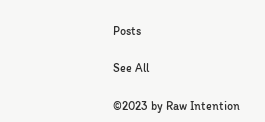Posts

See All

©2023 by Raw Intention